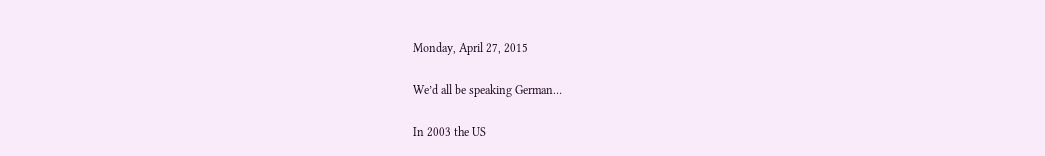Monday, April 27, 2015

We’d all be speaking German…

In 2003 the US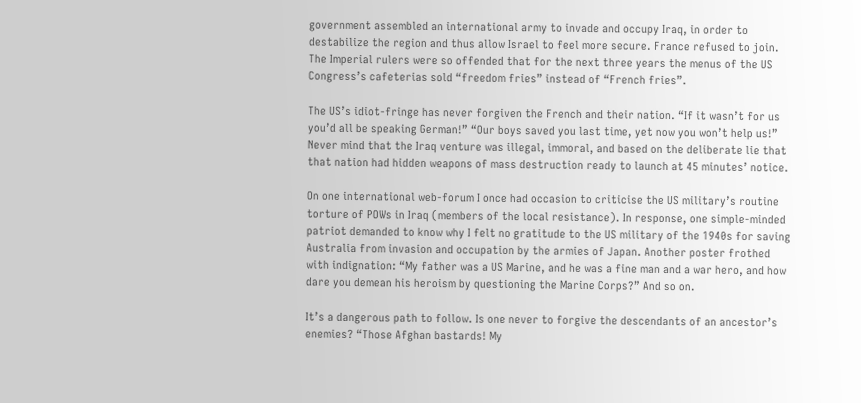government assembled an international army to invade and occupy Iraq, in order to destabilize the region and thus allow Israel to feel more secure. France refused to join. The Imperial rulers were so offended that for the next three years the menus of the US Congress’s cafeterias sold “freedom fries” instead of “French fries”.

The US’s idiot-fringe has never forgiven the French and their nation. “If it wasn’t for us you’d all be speaking German!” “Our boys saved you last time, yet now you won’t help us!” Never mind that the Iraq venture was illegal, immoral, and based on the deliberate lie that that nation had hidden weapons of mass destruction ready to launch at 45 minutes’ notice.

On one international web-forum I once had occasion to criticise the US military’s routine torture of POWs in Iraq (members of the local resistance). In response, one simple-minded patriot demanded to know why I felt no gratitude to the US military of the 1940s for saving Australia from invasion and occupation by the armies of Japan. Another poster frothed with indignation: “My father was a US Marine, and he was a fine man and a war hero, and how dare you demean his heroism by questioning the Marine Corps?” And so on.

It’s a dangerous path to follow. Is one never to forgive the descendants of an ancestor’s enemies? “Those Afghan bastards! My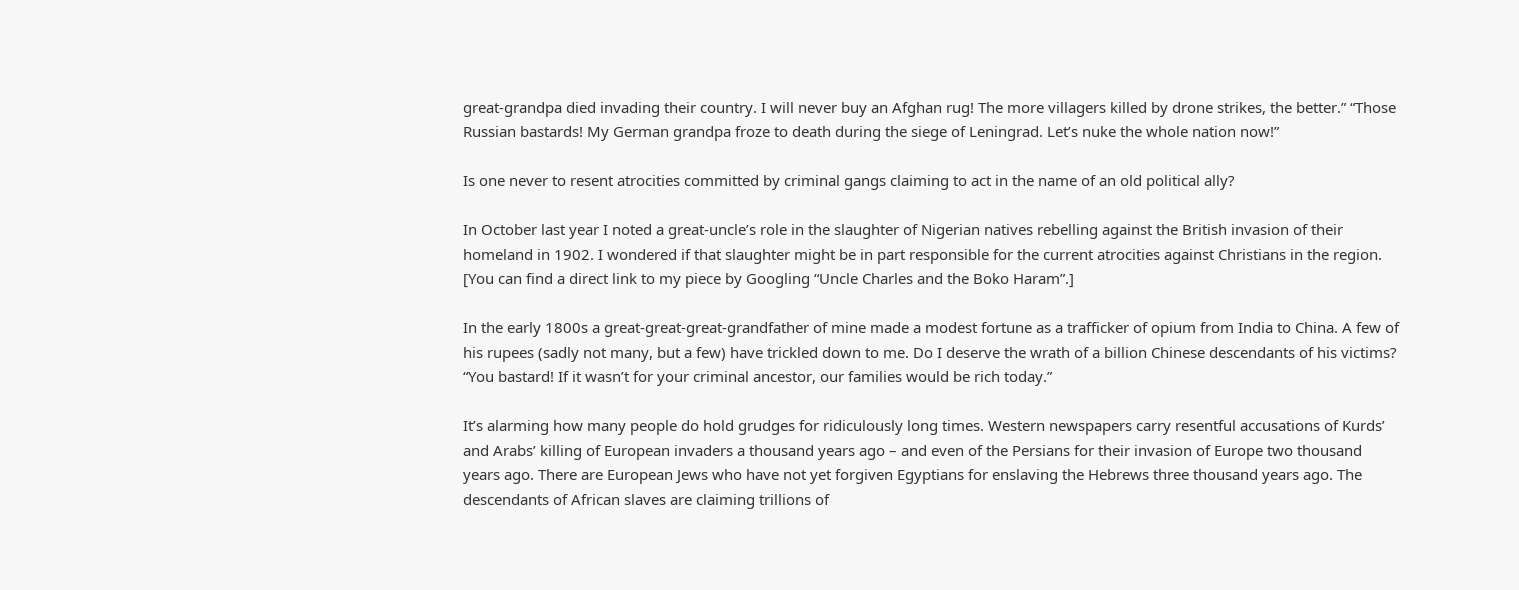great-grandpa died invading their country. I will never buy an Afghan rug! The more villagers killed by drone strikes, the better.” “Those Russian bastards! My German grandpa froze to death during the siege of Leningrad. Let’s nuke the whole nation now!”

Is one never to resent atrocities committed by criminal gangs claiming to act in the name of an old political ally?

In October last year I noted a great-uncle’s role in the slaughter of Nigerian natives rebelling against the British invasion of their homeland in 1902. I wondered if that slaughter might be in part responsible for the current atrocities against Christians in the region. [You can find a direct link to my piece by Googling “Uncle Charles and the Boko Haram”.]

In the early 1800s a great-great-great-grandfather of mine made a modest fortune as a trafficker of opium from India to China. A few of his rupees (sadly not many, but a few) have trickled down to me. Do I deserve the wrath of a billion Chinese descendants of his victims? “You bastard! If it wasn’t for your criminal ancestor, our families would be rich today.”

It’s alarming how many people do hold grudges for ridiculously long times. Western newspapers carry resentful accusations of Kurds’ and Arabs’ killing of European invaders a thousand years ago – and even of the Persians for their invasion of Europe two thousand years ago. There are European Jews who have not yet forgiven Egyptians for enslaving the Hebrews three thousand years ago. The descendants of African slaves are claiming trillions of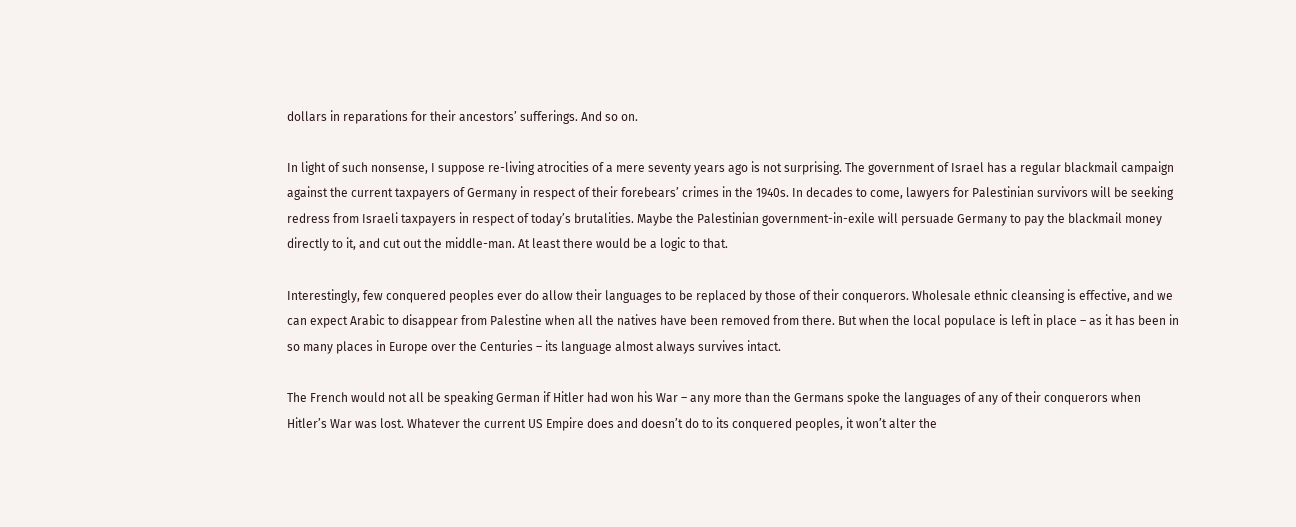dollars in reparations for their ancestors’ sufferings. And so on.

In light of such nonsense, I suppose re-living atrocities of a mere seventy years ago is not surprising. The government of Israel has a regular blackmail campaign against the current taxpayers of Germany in respect of their forebears’ crimes in the 1940s. In decades to come, lawyers for Palestinian survivors will be seeking redress from Israeli taxpayers in respect of today’s brutalities. Maybe the Palestinian government-in-exile will persuade Germany to pay the blackmail money directly to it, and cut out the middle-man. At least there would be a logic to that.

Interestingly, few conquered peoples ever do allow their languages to be replaced by those of their conquerors. Wholesale ethnic cleansing is effective, and we can expect Arabic to disappear from Palestine when all the natives have been removed from there. But when the local populace is left in place – as it has been in so many places in Europe over the Centuries – its language almost always survives intact.

The French would not all be speaking German if Hitler had won his War – any more than the Germans spoke the languages of any of their conquerors when Hitler’s War was lost. Whatever the current US Empire does and doesn’t do to its conquered peoples, it won’t alter the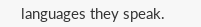languages they speak.